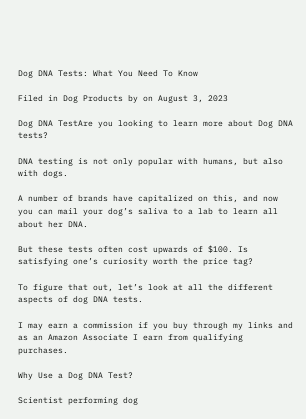Dog DNA Tests: What You Need To Know

Filed in Dog Products by on August 3, 2023

Dog DNA TestAre you looking to learn more about Dog DNA tests?

DNA testing is not only popular with humans, but also with dogs.

A number of brands have capitalized on this, and now you can mail your dog’s saliva to a lab to learn all about her DNA.

But these tests often cost upwards of $100. Is satisfying one’s curiosity worth the price tag?

To figure that out, let’s look at all the different aspects of dog DNA tests.

I may earn a commission if you buy through my links and as an Amazon Associate I earn from qualifying purchases.

Why Use a Dog DNA Test?

Scientist performing dog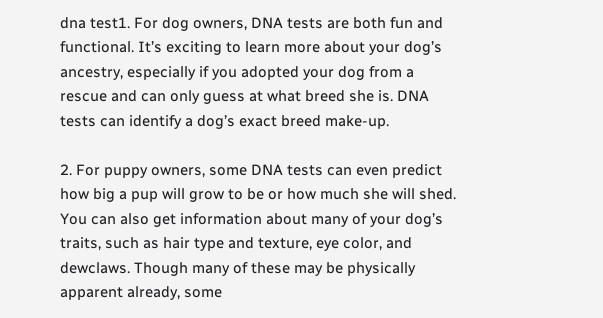dna test1. For dog owners, DNA tests are both fun and functional. It’s exciting to learn more about your dog’s ancestry, especially if you adopted your dog from a rescue and can only guess at what breed she is. DNA tests can identify a dog’s exact breed make-up.

2. For puppy owners, some DNA tests can even predict how big a pup will grow to be or how much she will shed. You can also get information about many of your dog’s traits, such as hair type and texture, eye color, and dewclaws. Though many of these may be physically apparent already, some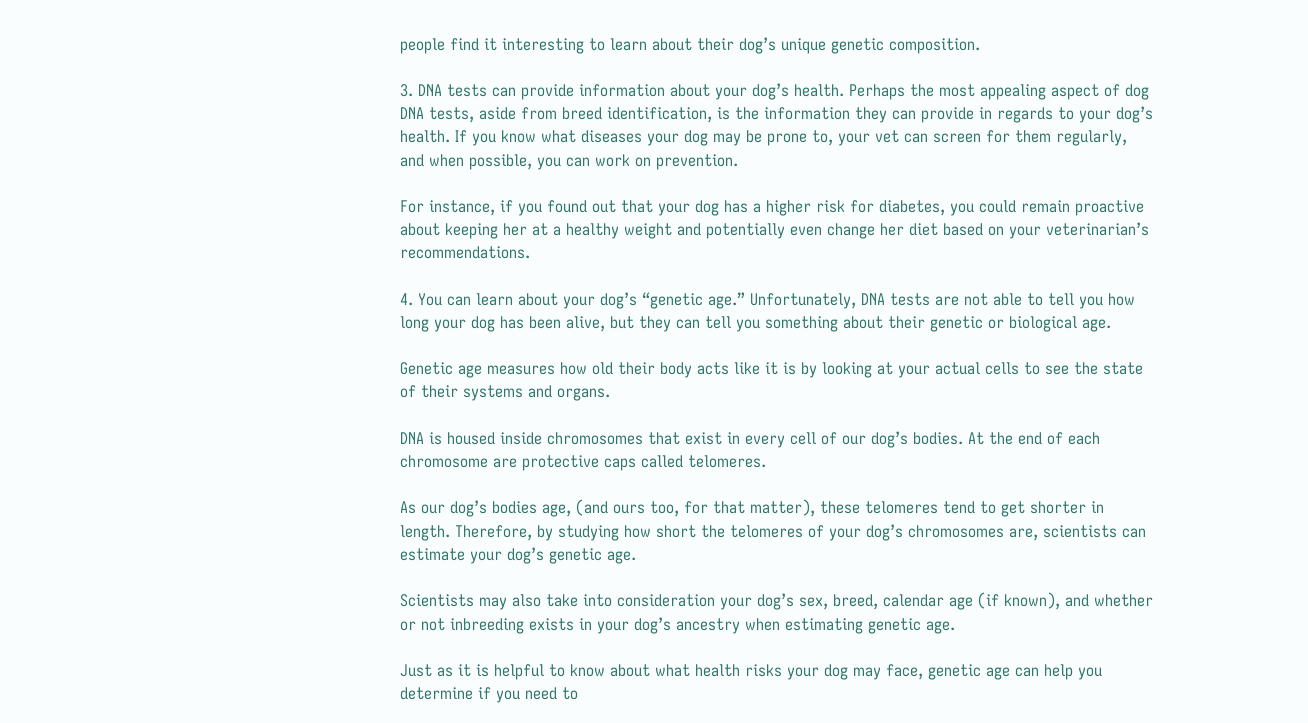people find it interesting to learn about their dog’s unique genetic composition.

3. DNA tests can provide information about your dog’s health. Perhaps the most appealing aspect of dog DNA tests, aside from breed identification, is the information they can provide in regards to your dog’s health. If you know what diseases your dog may be prone to, your vet can screen for them regularly, and when possible, you can work on prevention.

For instance, if you found out that your dog has a higher risk for diabetes, you could remain proactive about keeping her at a healthy weight and potentially even change her diet based on your veterinarian’s recommendations.

4. You can learn about your dog’s “genetic age.” Unfortunately, DNA tests are not able to tell you how long your dog has been alive, but they can tell you something about their genetic or biological age.

Genetic age measures how old their body acts like it is by looking at your actual cells to see the state of their systems and organs.

DNA is housed inside chromosomes that exist in every cell of our dog’s bodies. At the end of each chromosome are protective caps called telomeres.

As our dog’s bodies age, (and ours too, for that matter), these telomeres tend to get shorter in length. Therefore, by studying how short the telomeres of your dog’s chromosomes are, scientists can estimate your dog’s genetic age.

Scientists may also take into consideration your dog’s sex, breed, calendar age (if known), and whether or not inbreeding exists in your dog’s ancestry when estimating genetic age.

Just as it is helpful to know about what health risks your dog may face, genetic age can help you determine if you need to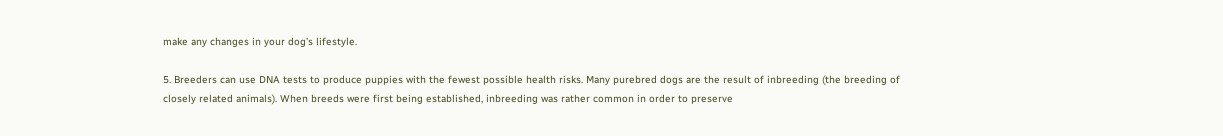make any changes in your dog’s lifestyle.

5. Breeders can use DNA tests to produce puppies with the fewest possible health risks. Many purebred dogs are the result of inbreeding (the breeding of closely related animals). When breeds were first being established, inbreeding was rather common in order to preserve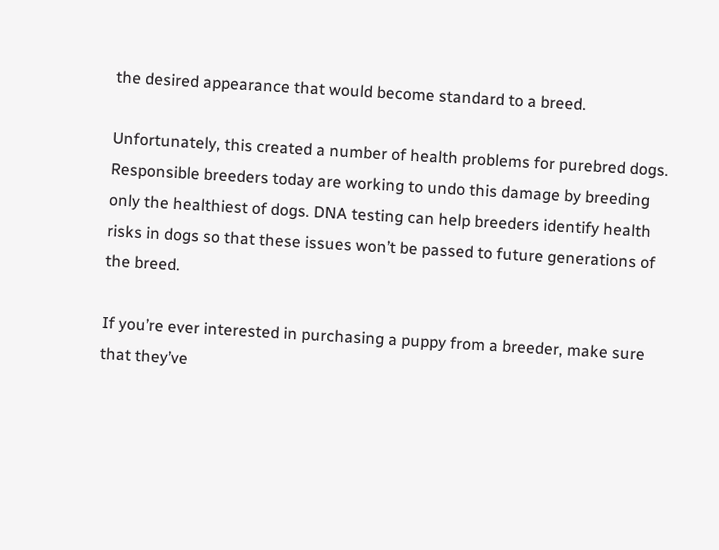the desired appearance that would become standard to a breed.

Unfortunately, this created a number of health problems for purebred dogs. Responsible breeders today are working to undo this damage by breeding only the healthiest of dogs. DNA testing can help breeders identify health risks in dogs so that these issues won’t be passed to future generations of the breed.

If you’re ever interested in purchasing a puppy from a breeder, make sure that they’ve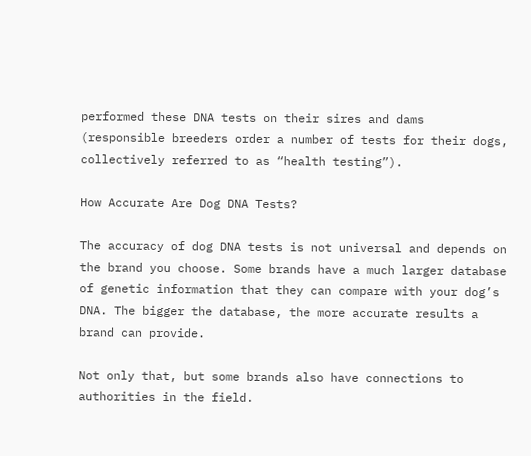performed these DNA tests on their sires and dams (responsible breeders order a number of tests for their dogs, collectively referred to as “health testing”).

How Accurate Are Dog DNA Tests?

The accuracy of dog DNA tests is not universal and depends on the brand you choose. Some brands have a much larger database of genetic information that they can compare with your dog’s DNA. The bigger the database, the more accurate results a brand can provide.

Not only that, but some brands also have connections to authorities in the field.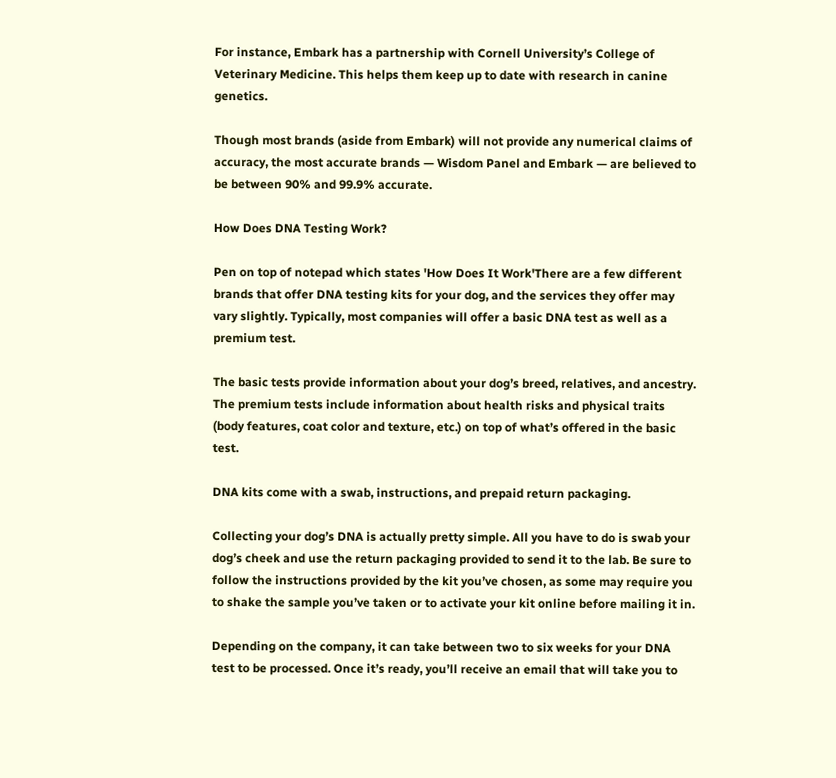For instance, Embark has a partnership with Cornell University’s College of Veterinary Medicine. This helps them keep up to date with research in canine genetics.

Though most brands (aside from Embark) will not provide any numerical claims of accuracy, the most accurate brands — Wisdom Panel and Embark — are believed to be between 90% and 99.9% accurate.

How Does DNA Testing Work?

Pen on top of notepad which states 'How Does It Work'There are a few different brands that offer DNA testing kits for your dog, and the services they offer may vary slightly. Typically, most companies will offer a basic DNA test as well as a premium test.

The basic tests provide information about your dog’s breed, relatives, and ancestry. The premium tests include information about health risks and physical traits (body features, coat color and texture, etc.) on top of what’s offered in the basic test.

DNA kits come with a swab, instructions, and prepaid return packaging.

Collecting your dog’s DNA is actually pretty simple. All you have to do is swab your dog’s cheek and use the return packaging provided to send it to the lab. Be sure to follow the instructions provided by the kit you’ve chosen, as some may require you to shake the sample you’ve taken or to activate your kit online before mailing it in.

Depending on the company, it can take between two to six weeks for your DNA test to be processed. Once it’s ready, you’ll receive an email that will take you to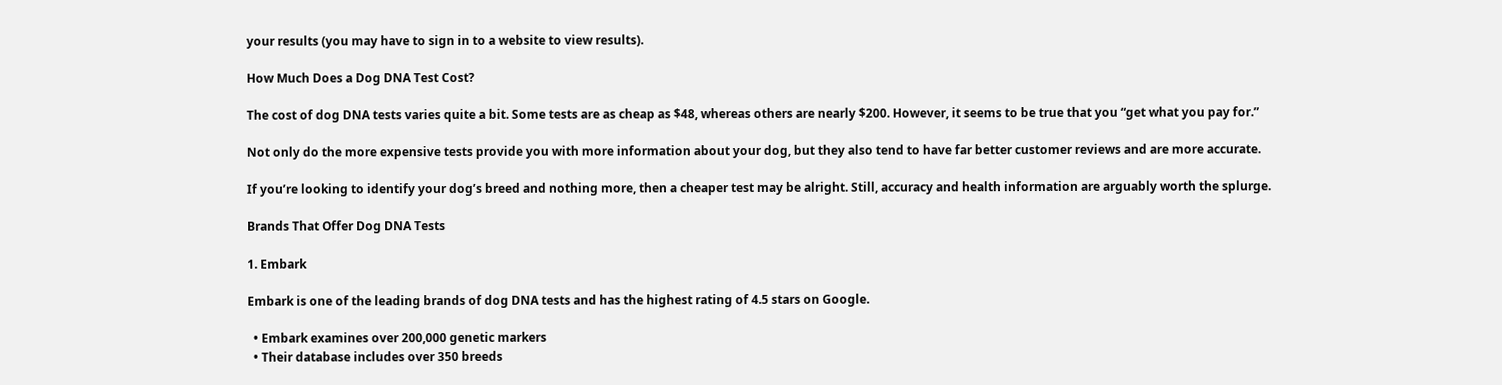your results (you may have to sign in to a website to view results).

How Much Does a Dog DNA Test Cost?

The cost of dog DNA tests varies quite a bit. Some tests are as cheap as $48, whereas others are nearly $200. However, it seems to be true that you “get what you pay for.”

Not only do the more expensive tests provide you with more information about your dog, but they also tend to have far better customer reviews and are more accurate.

If you’re looking to identify your dog’s breed and nothing more, then a cheaper test may be alright. Still, accuracy and health information are arguably worth the splurge.

Brands That Offer Dog DNA Tests

1. Embark

Embark is one of the leading brands of dog DNA tests and has the highest rating of 4.5 stars on Google.

  • Embark examines over 200,000 genetic markers
  • Their database includes over 350 breeds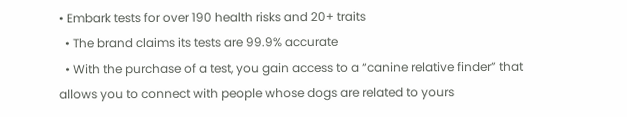• Embark tests for over 190 health risks and 20+ traits
  • The brand claims its tests are 99.9% accurate
  • With the purchase of a test, you gain access to a “canine relative finder” that allows you to connect with people whose dogs are related to yours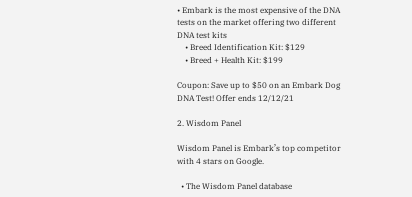• Embark is the most expensive of the DNA tests on the market offering two different DNA test kits
    • Breed Identification Kit: $129
    • Breed + Health Kit: $199

Coupon: Save up to $50 on an Embark Dog DNA Test! Offer ends 12/12/21

2. Wisdom Panel

Wisdom Panel is Embark’s top competitor with 4 stars on Google.

  • The Wisdom Panel database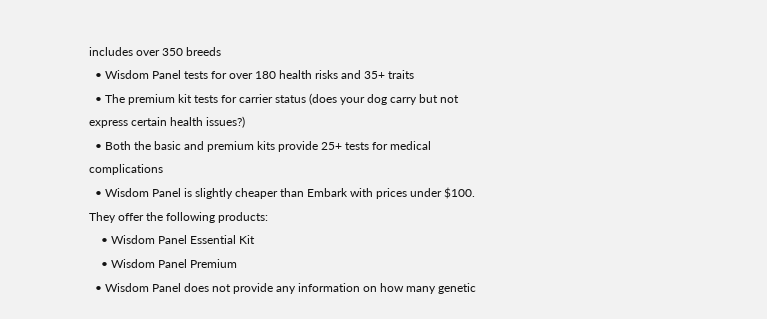includes over 350 breeds
  • Wisdom Panel tests for over 180 health risks and 35+ traits
  • The premium kit tests for carrier status (does your dog carry but not express certain health issues?)
  • Both the basic and premium kits provide 25+ tests for medical complications
  • Wisdom Panel is slightly cheaper than Embark with prices under $100.  They offer the following products:
    • Wisdom Panel Essential Kit
    • Wisdom Panel Premium
  • Wisdom Panel does not provide any information on how many genetic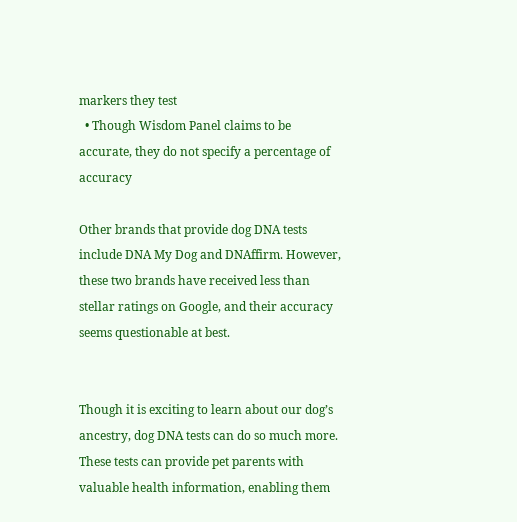markers they test
  • Though Wisdom Panel claims to be accurate, they do not specify a percentage of accuracy

Other brands that provide dog DNA tests include DNA My Dog and DNAffirm. However, these two brands have received less than stellar ratings on Google, and their accuracy seems questionable at best.


Though it is exciting to learn about our dog’s ancestry, dog DNA tests can do so much more. These tests can provide pet parents with valuable health information, enabling them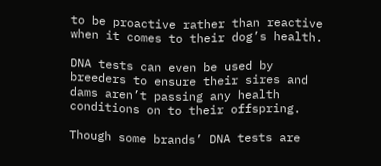to be proactive rather than reactive when it comes to their dog’s health.

DNA tests can even be used by breeders to ensure their sires and dams aren’t passing any health conditions on to their offspring.

Though some brands’ DNA tests are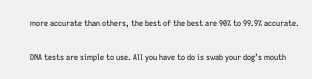more accurate than others, the best of the best are 90% to 99.9% accurate.

DNA tests are simple to use. All you have to do is swab your dog’s mouth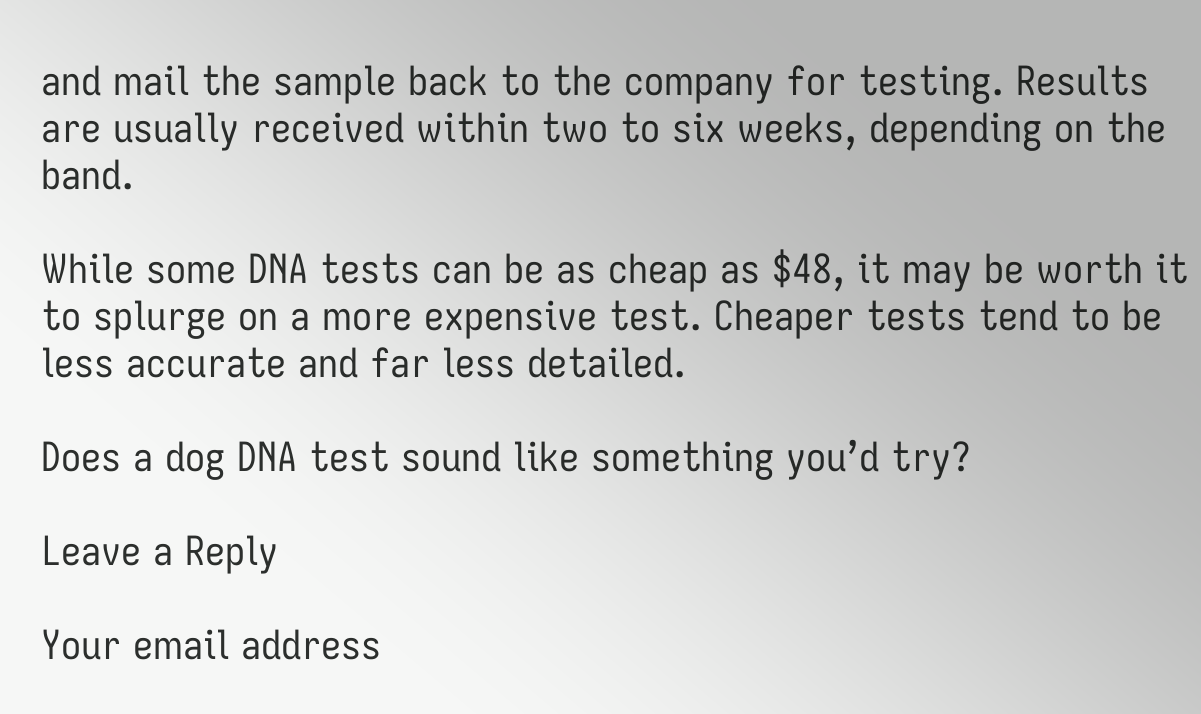and mail the sample back to the company for testing. Results are usually received within two to six weeks, depending on the band.

While some DNA tests can be as cheap as $48, it may be worth it to splurge on a more expensive test. Cheaper tests tend to be less accurate and far less detailed.

Does a dog DNA test sound like something you’d try?

Leave a Reply

Your email address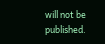will not be published.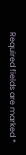Required fields are marked *